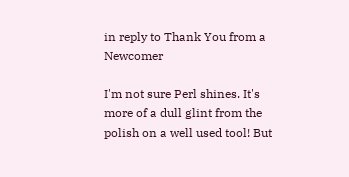in reply to Thank You from a Newcomer

I'm not sure Perl shines. It's more of a dull glint from the polish on a well used tool! But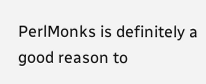PerlMonks is definitely a good reason to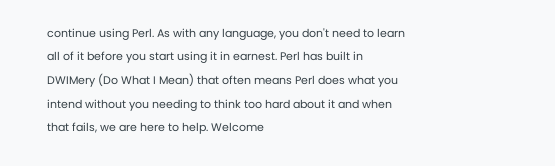continue using Perl. As with any language, you don't need to learn all of it before you start using it in earnest. Perl has built in DWIMery (Do What I Mean) that often means Perl does what you intend without you needing to think too hard about it and when that fails, we are here to help. Welcome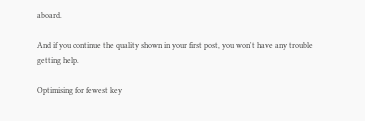aboard.

And if you continue the quality shown in your first post, you won't have any trouble getting help.

Optimising for fewest key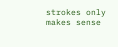strokes only makes sense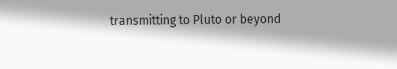transmitting to Pluto or beyond